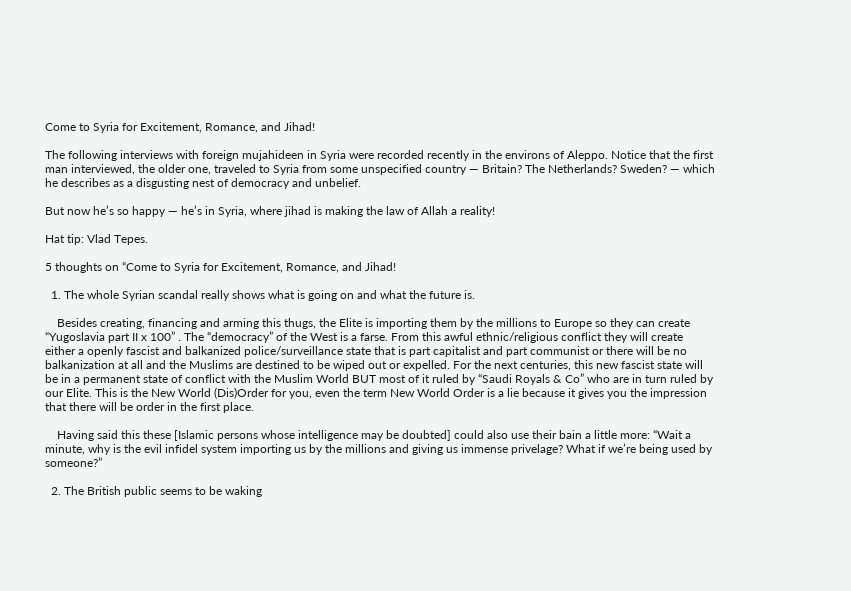Come to Syria for Excitement, Romance, and Jihad!

The following interviews with foreign mujahideen in Syria were recorded recently in the environs of Aleppo. Notice that the first man interviewed, the older one, traveled to Syria from some unspecified country — Britain? The Netherlands? Sweden? — which he describes as a disgusting nest of democracy and unbelief.

But now he’s so happy — he’s in Syria, where jihad is making the law of Allah a reality!

Hat tip: Vlad Tepes.

5 thoughts on “Come to Syria for Excitement, Romance, and Jihad!

  1. The whole Syrian scandal really shows what is going on and what the future is.

    Besides creating, financing and arming this thugs, the Elite is importing them by the millions to Europe so they can create “Yugoslavia part II x 100” . The “democracy” of the West is a farse. From this awful ethnic/religious conflict they will create either a openly fascist and balkanized police/surveillance state that is part capitalist and part communist or there will be no balkanization at all and the Muslims are destined to be wiped out or expelled. For the next centuries, this new fascist state will be in a permanent state of conflict with the Muslim World BUT most of it ruled by “Saudi Royals & Co” who are in turn ruled by our Elite. This is the New World (Dis)Order for you, even the term New World Order is a lie because it gives you the impression that there will be order in the first place.

    Having said this these [Islamic persons whose intelligence may be doubted] could also use their bain a little more: “Wait a minute, why is the evil infidel system importing us by the millions and giving us immense privelage? What if we’re being used by someone?”

  2. The British public seems to be waking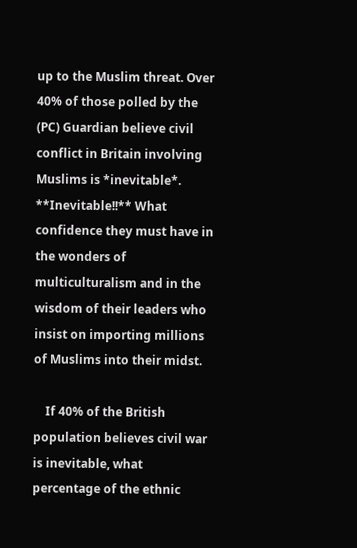up to the Muslim threat. Over 40% of those polled by the (PC) Guardian believe civil conflict in Britain involving Muslims is *inevitable*. **Inevitable!!** What confidence they must have in the wonders of multiculturalism and in the wisdom of their leaders who insist on importing millions of Muslims into their midst.

    If 40% of the British population believes civil war is inevitable, what percentage of the ethnic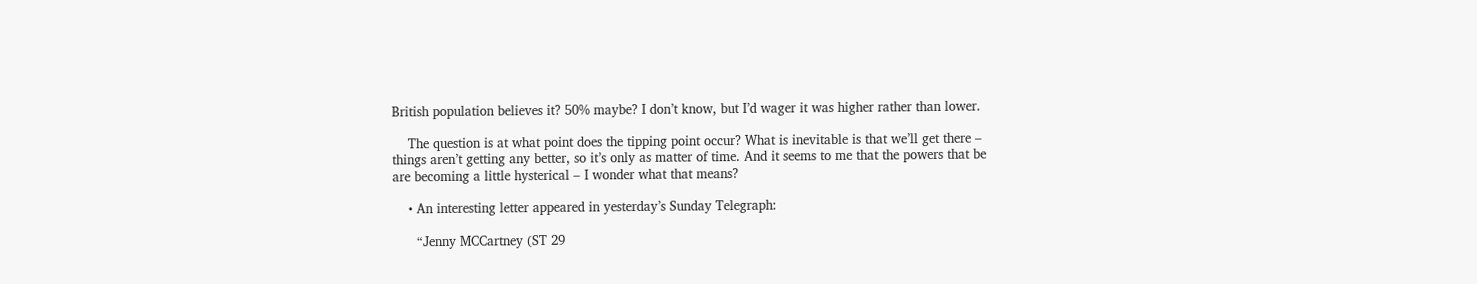British population believes it? 50% maybe? I don’t know, but I’d wager it was higher rather than lower.

    The question is at what point does the tipping point occur? What is inevitable is that we’ll get there – things aren’t getting any better, so it’s only as matter of time. And it seems to me that the powers that be are becoming a little hysterical – I wonder what that means?

    • An interesting letter appeared in yesterday’s Sunday Telegraph:

      “Jenny MCCartney (ST 29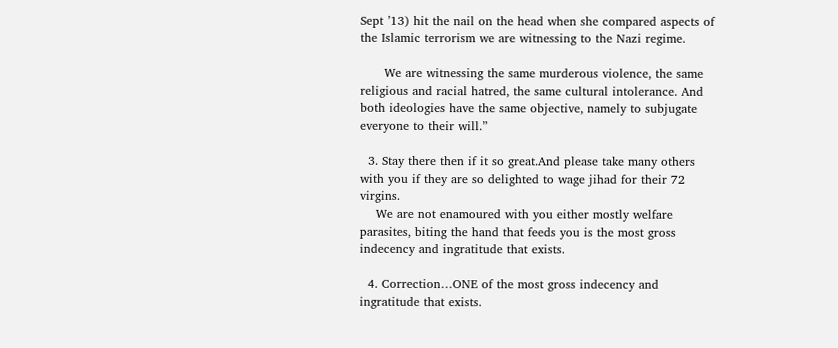Sept ’13) hit the nail on the head when she compared aspects of the Islamic terrorism we are witnessing to the Nazi regime.

      We are witnessing the same murderous violence, the same religious and racial hatred, the same cultural intolerance. And both ideologies have the same objective, namely to subjugate everyone to their will.”

  3. Stay there then if it so great.And please take many others with you if they are so delighted to wage jihad for their 72 virgins.
    We are not enamoured with you either mostly welfare parasites, biting the hand that feeds you is the most gross indecency and ingratitude that exists.

  4. Correction…ONE of the most gross indecency and ingratitude that exists.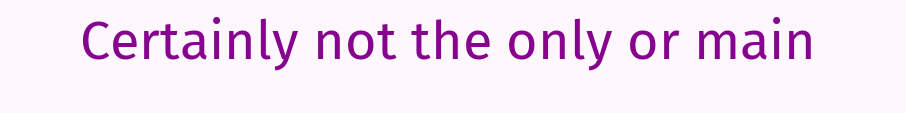Certainly not the only or main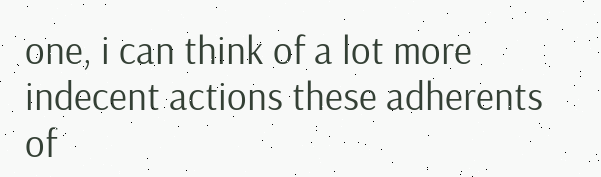one, i can think of a lot more indecent actions these adherents of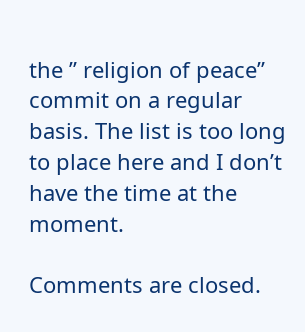the ” religion of peace” commit on a regular basis. The list is too long to place here and I don’t have the time at the moment.

Comments are closed.